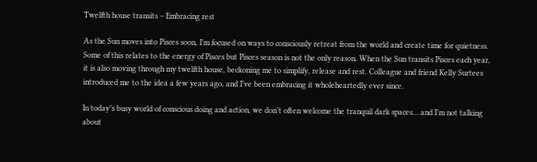Twelfth house transits – Embracing rest

As the Sun moves into Pisces soon, I’m focused on ways to consciously retreat from the world and create time for quietness. Some of this relates to the energy of Pisces but Pisces season is not the only reason. When the Sun transits Pisces each year, it is also moving through my twelfth house, beckoning me to simplify, release and rest. Colleague and friend Kelly Surtees introduced me to the idea a few years ago, and I’ve been embracing it wholeheartedly ever since.

In today’s busy world of conscious doing and action, we don’t often welcome the tranquil dark spaces… and I’m not talking about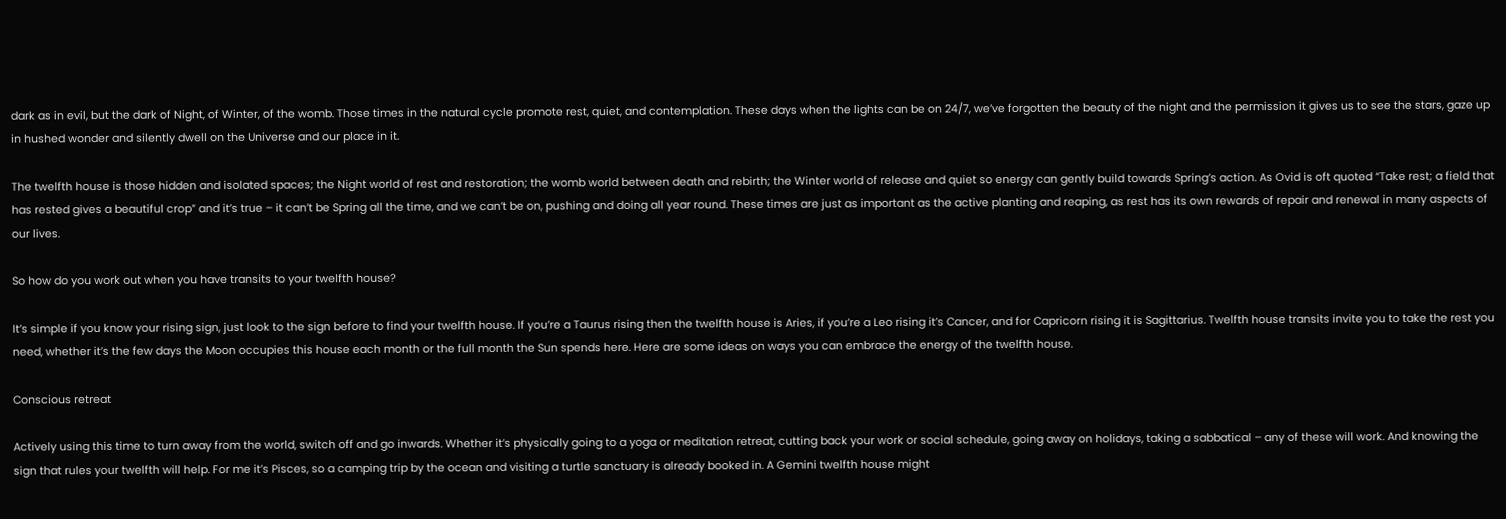dark as in evil, but the dark of Night, of Winter, of the womb. Those times in the natural cycle promote rest, quiet, and contemplation. These days when the lights can be on 24/7, we’ve forgotten the beauty of the night and the permission it gives us to see the stars, gaze up in hushed wonder and silently dwell on the Universe and our place in it.

The twelfth house is those hidden and isolated spaces; the Night world of rest and restoration; the womb world between death and rebirth; the Winter world of release and quiet so energy can gently build towards Spring’s action. As Ovid is oft quoted “Take rest; a field that has rested gives a beautiful crop” and it’s true – it can’t be Spring all the time, and we can’t be on, pushing and doing all year round. These times are just as important as the active planting and reaping, as rest has its own rewards of repair and renewal in many aspects of our lives.

So how do you work out when you have transits to your twelfth house?

It’s simple if you know your rising sign, just look to the sign before to find your twelfth house. If you’re a Taurus rising then the twelfth house is Aries, if you’re a Leo rising it’s Cancer, and for Capricorn rising it is Sagittarius. Twelfth house transits invite you to take the rest you need, whether it’s the few days the Moon occupies this house each month or the full month the Sun spends here. Here are some ideas on ways you can embrace the energy of the twelfth house.

Conscious retreat

Actively using this time to turn away from the world, switch off and go inwards. Whether it’s physically going to a yoga or meditation retreat, cutting back your work or social schedule, going away on holidays, taking a sabbatical – any of these will work. And knowing the sign that rules your twelfth will help. For me it’s Pisces, so a camping trip by the ocean and visiting a turtle sanctuary is already booked in. A Gemini twelfth house might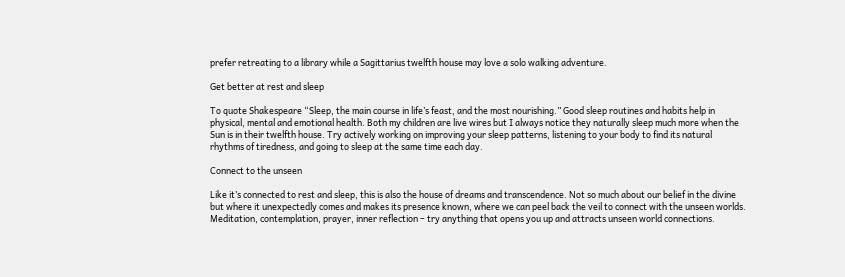prefer retreating to a library while a Sagittarius twelfth house may love a solo walking adventure.

Get better at rest and sleep

To quote Shakespeare “Sleep, the main course in life’s feast, and the most nourishing.” Good sleep routines and habits help in physical, mental and emotional health. Both my children are live wires but I always notice they naturally sleep much more when the Sun is in their twelfth house. Try actively working on improving your sleep patterns, listening to your body to find its natural rhythms of tiredness, and going to sleep at the same time each day.

Connect to the unseen

Like it’s connected to rest and sleep, this is also the house of dreams and transcendence. Not so much about our belief in the divine but where it unexpectedly comes and makes its presence known, where we can peel back the veil to connect with the unseen worlds. Meditation, contemplation, prayer, inner reflection – try anything that opens you up and attracts unseen world connections.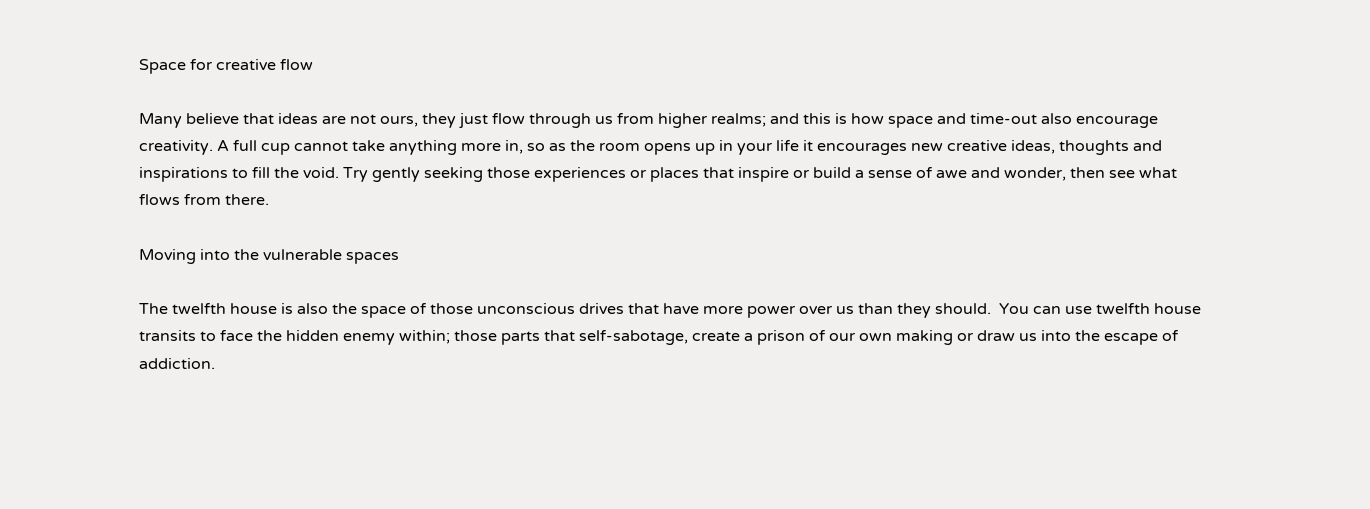Space for creative flow

Many believe that ideas are not ours, they just flow through us from higher realms; and this is how space and time-out also encourage creativity. A full cup cannot take anything more in, so as the room opens up in your life it encourages new creative ideas, thoughts and inspirations to fill the void. Try gently seeking those experiences or places that inspire or build a sense of awe and wonder, then see what flows from there.

Moving into the vulnerable spaces

The twelfth house is also the space of those unconscious drives that have more power over us than they should.  You can use twelfth house transits to face the hidden enemy within; those parts that self-sabotage, create a prison of our own making or draw us into the escape of addiction.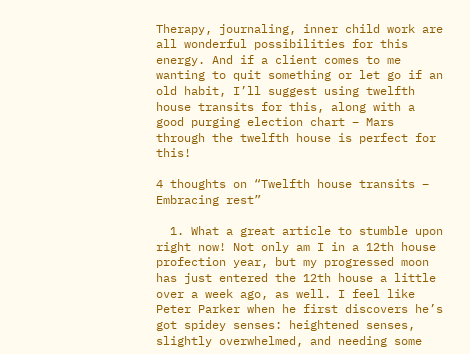Therapy, journaling, inner child work are all wonderful possibilities for this energy. And if a client comes to me wanting to quit something or let go if an old habit, I’ll suggest using twelfth house transits for this, along with a good purging election chart – Mars through the twelfth house is perfect for this!

4 thoughts on “Twelfth house transits – Embracing rest”

  1. What a great article to stumble upon right now! Not only am I in a 12th house profection year, but my progressed moon has just entered the 12th house a little over a week ago, as well. I feel like Peter Parker when he first discovers he’s got spidey senses: heightened senses, slightly overwhelmed, and needing some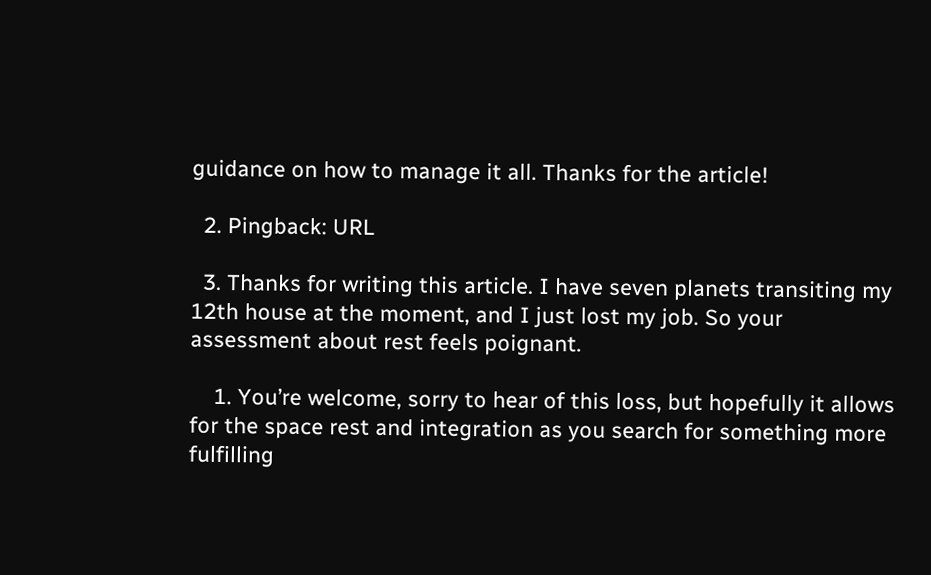guidance on how to manage it all. Thanks for the article!

  2. Pingback: URL

  3. Thanks for writing this article. I have seven planets transiting my 12th house at the moment, and I just lost my job. So your assessment about rest feels poignant.

    1. You’re welcome, sorry to hear of this loss, but hopefully it allows for the space rest and integration as you search for something more fulfilling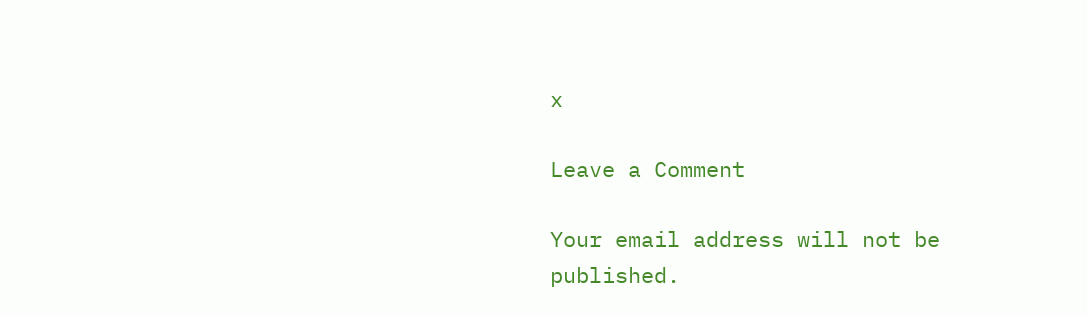x

Leave a Comment

Your email address will not be published.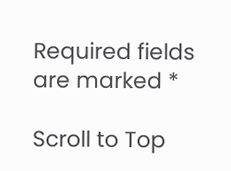Required fields are marked *

Scroll to Top